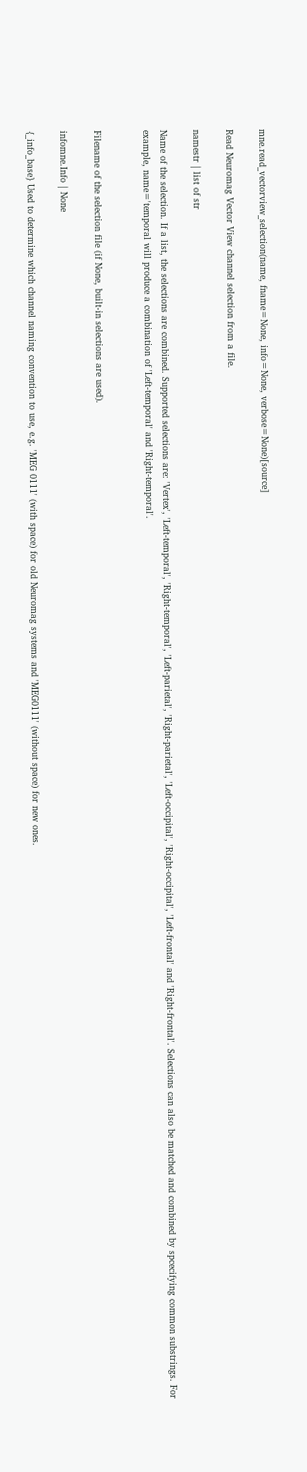mne.read_vectorview_selection(name, fname=None, info=None, verbose=None)[source]

Read Neuromag Vector View channel selection from a file.

namestr | list of str

Name of the selection. If a list, the selections are combined. Supported selections are: 'Vertex', 'Left-temporal', 'Right-temporal', 'Left-parietal', 'Right-parietal', 'Left-occipital', 'Right-occipital', 'Left-frontal' and 'Right-frontal'. Selections can also be matched and combined by spcecifying common substrings. For example, name='temporal will produce a combination of 'Left-temporal' and 'Right-temporal'.


Filename of the selection file (if None, built-in selections are used).

infomne.Info | None

{_info_base} Used to determine which channel naming convention to use, e.g. 'MEG 0111' (with space) for old Neuromag systems and 'MEG0111' (without space) for new ones.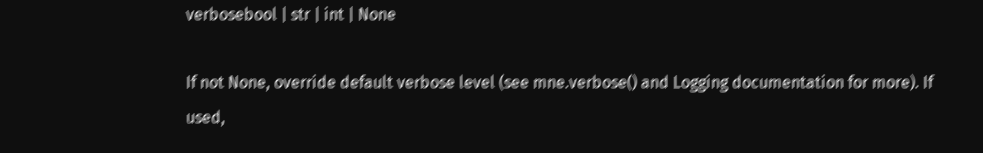verbosebool | str | int | None

If not None, override default verbose level (see mne.verbose() and Logging documentation for more). If used,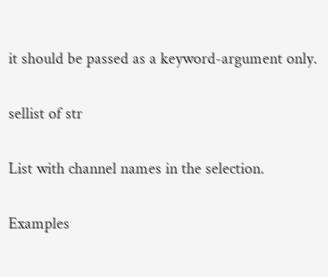it should be passed as a keyword-argument only.

sellist of str

List with channel names in the selection.

Examples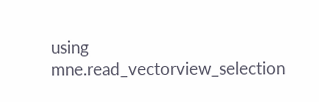using mne.read_vectorview_selection